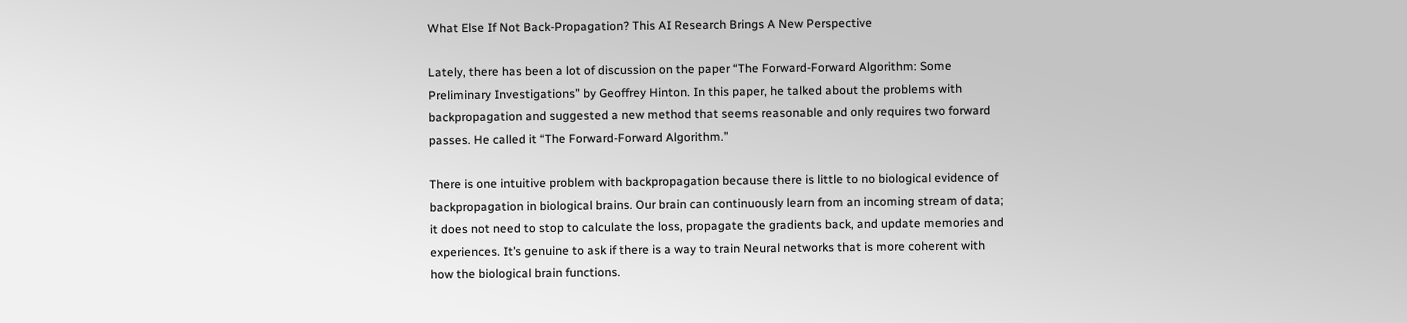What Else If Not Back-Propagation? This AI Research Brings A New Perspective

Lately, there has been a lot of discussion on the paper “The Forward-Forward Algorithm: Some Preliminary Investigations” by Geoffrey Hinton. In this paper, he talked about the problems with backpropagation and suggested a new method that seems reasonable and only requires two forward passes. He called it “The Forward-Forward Algorithm.”

There is one intuitive problem with backpropagation because there is little to no biological evidence of backpropagation in biological brains. Our brain can continuously learn from an incoming stream of data; it does not need to stop to calculate the loss, propagate the gradients back, and update memories and experiences. It’s genuine to ask if there is a way to train Neural networks that is more coherent with how the biological brain functions.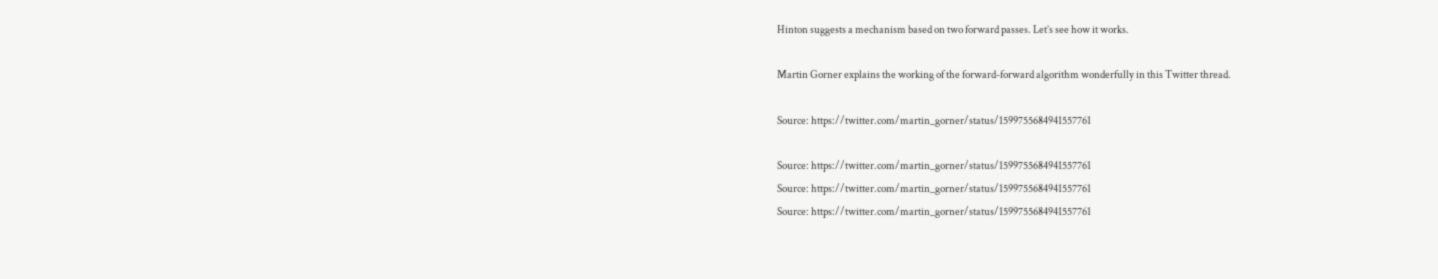Hinton suggests a mechanism based on two forward passes. Let’s see how it works.

Martin Gorner explains the working of the forward-forward algorithm wonderfully in this Twitter thread.

Source: https://twitter.com/martin_gorner/status/1599755684941557761

Source: https://twitter.com/martin_gorner/status/1599755684941557761
Source: https://twitter.com/martin_gorner/status/1599755684941557761
Source: https://twitter.com/martin_gorner/status/1599755684941557761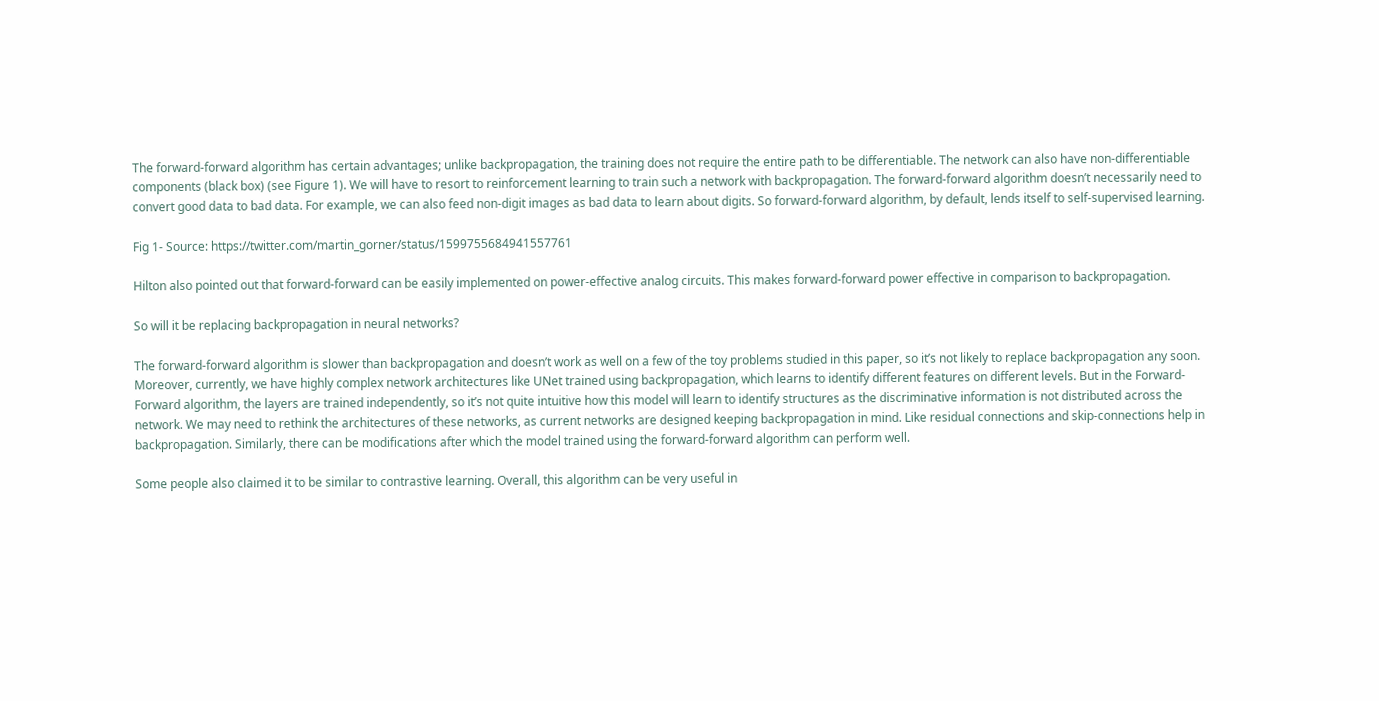The forward-forward algorithm has certain advantages; unlike backpropagation, the training does not require the entire path to be differentiable. The network can also have non-differentiable components (black box) (see Figure 1). We will have to resort to reinforcement learning to train such a network with backpropagation. The forward-forward algorithm doesn’t necessarily need to convert good data to bad data. For example, we can also feed non-digit images as bad data to learn about digits. So forward-forward algorithm, by default, lends itself to self-supervised learning.

Fig 1- Source: https://twitter.com/martin_gorner/status/1599755684941557761

Hilton also pointed out that forward-forward can be easily implemented on power-effective analog circuits. This makes forward-forward power effective in comparison to backpropagation.

So will it be replacing backpropagation in neural networks?

The forward-forward algorithm is slower than backpropagation and doesn’t work as well on a few of the toy problems studied in this paper, so it’s not likely to replace backpropagation any soon. Moreover, currently, we have highly complex network architectures like UNet trained using backpropagation, which learns to identify different features on different levels. But in the Forward-Forward algorithm, the layers are trained independently, so it’s not quite intuitive how this model will learn to identify structures as the discriminative information is not distributed across the network. We may need to rethink the architectures of these networks, as current networks are designed keeping backpropagation in mind. Like residual connections and skip-connections help in backpropagation. Similarly, there can be modifications after which the model trained using the forward-forward algorithm can perform well.

Some people also claimed it to be similar to contrastive learning. Overall, this algorithm can be very useful in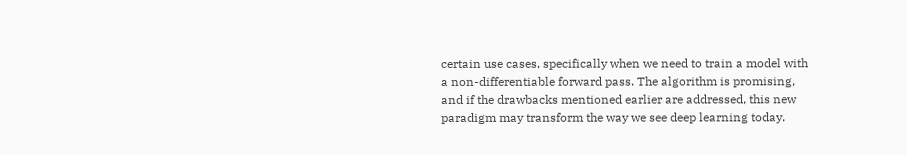certain use cases, specifically when we need to train a model with a non-differentiable forward pass. The algorithm is promising, and if the drawbacks mentioned earlier are addressed, this new paradigm may transform the way we see deep learning today.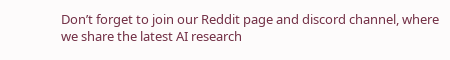Don’t forget to join our Reddit page and discord channel, where we share the latest AI research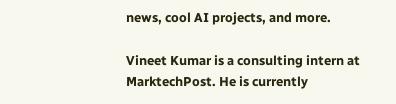news, cool AI projects, and more.

Vineet Kumar is a consulting intern at MarktechPost. He is currently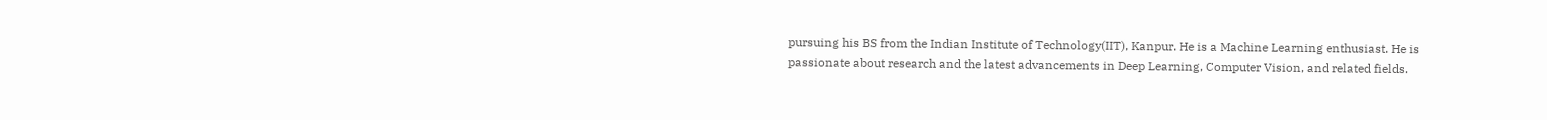pursuing his BS from the Indian Institute of Technology(IIT), Kanpur. He is a Machine Learning enthusiast. He is passionate about research and the latest advancements in Deep Learning, Computer Vision, and related fields.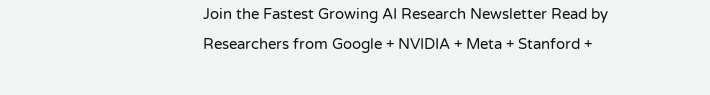Join the Fastest Growing AI Research Newsletter Read by Researchers from Google + NVIDIA + Meta + Stanford +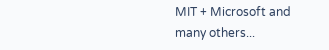MIT + Microsoft and many others...